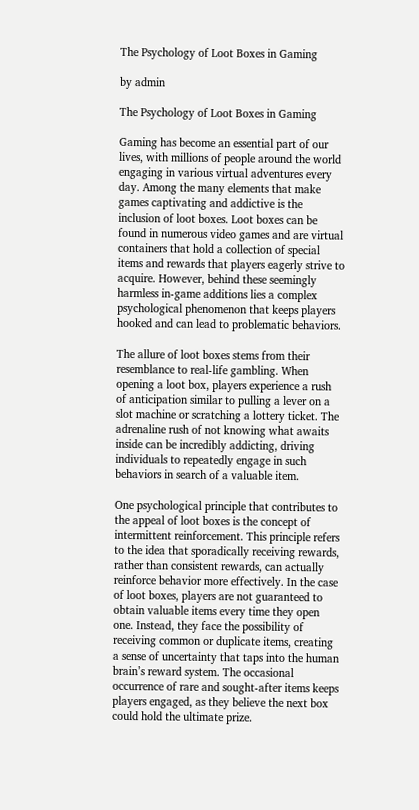The Psychology of Loot Boxes in Gaming

by admin

The Psychology of Loot Boxes in Gaming

Gaming has become an essential part of our lives, with millions of people around the world engaging in various virtual adventures every day. Among the many elements that make games captivating and addictive is the inclusion of loot boxes. Loot boxes can be found in numerous video games and are virtual containers that hold a collection of special items and rewards that players eagerly strive to acquire. However, behind these seemingly harmless in-game additions lies a complex psychological phenomenon that keeps players hooked and can lead to problematic behaviors.

The allure of loot boxes stems from their resemblance to real-life gambling. When opening a loot box, players experience a rush of anticipation similar to pulling a lever on a slot machine or scratching a lottery ticket. The adrenaline rush of not knowing what awaits inside can be incredibly addicting, driving individuals to repeatedly engage in such behaviors in search of a valuable item.

One psychological principle that contributes to the appeal of loot boxes is the concept of intermittent reinforcement. This principle refers to the idea that sporadically receiving rewards, rather than consistent rewards, can actually reinforce behavior more effectively. In the case of loot boxes, players are not guaranteed to obtain valuable items every time they open one. Instead, they face the possibility of receiving common or duplicate items, creating a sense of uncertainty that taps into the human brain’s reward system. The occasional occurrence of rare and sought-after items keeps players engaged, as they believe the next box could hold the ultimate prize.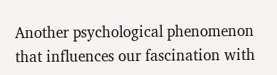Another psychological phenomenon that influences our fascination with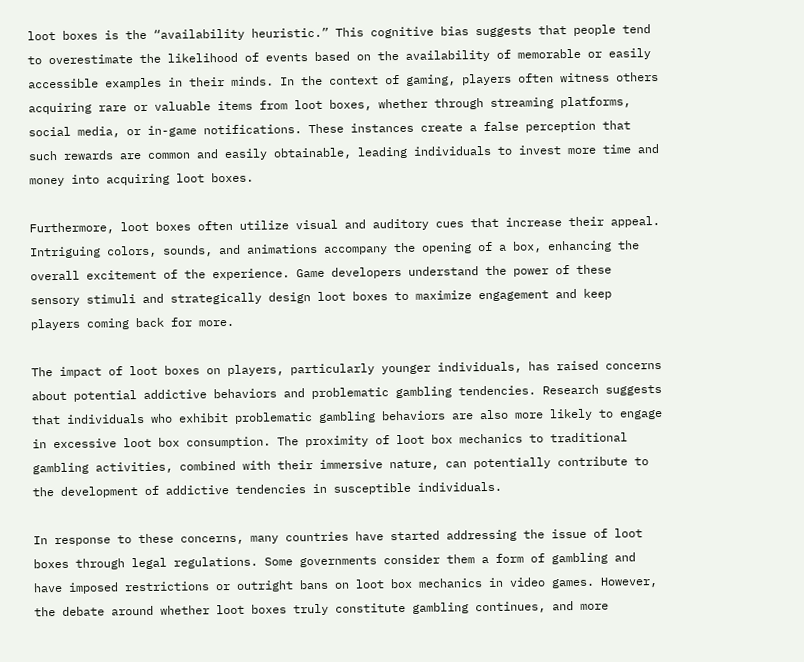loot boxes is the “availability heuristic.” This cognitive bias suggests that people tend to overestimate the likelihood of events based on the availability of memorable or easily accessible examples in their minds. In the context of gaming, players often witness others acquiring rare or valuable items from loot boxes, whether through streaming platforms, social media, or in-game notifications. These instances create a false perception that such rewards are common and easily obtainable, leading individuals to invest more time and money into acquiring loot boxes.

Furthermore, loot boxes often utilize visual and auditory cues that increase their appeal. Intriguing colors, sounds, and animations accompany the opening of a box, enhancing the overall excitement of the experience. Game developers understand the power of these sensory stimuli and strategically design loot boxes to maximize engagement and keep players coming back for more.

The impact of loot boxes on players, particularly younger individuals, has raised concerns about potential addictive behaviors and problematic gambling tendencies. Research suggests that individuals who exhibit problematic gambling behaviors are also more likely to engage in excessive loot box consumption. The proximity of loot box mechanics to traditional gambling activities, combined with their immersive nature, can potentially contribute to the development of addictive tendencies in susceptible individuals.

In response to these concerns, many countries have started addressing the issue of loot boxes through legal regulations. Some governments consider them a form of gambling and have imposed restrictions or outright bans on loot box mechanics in video games. However, the debate around whether loot boxes truly constitute gambling continues, and more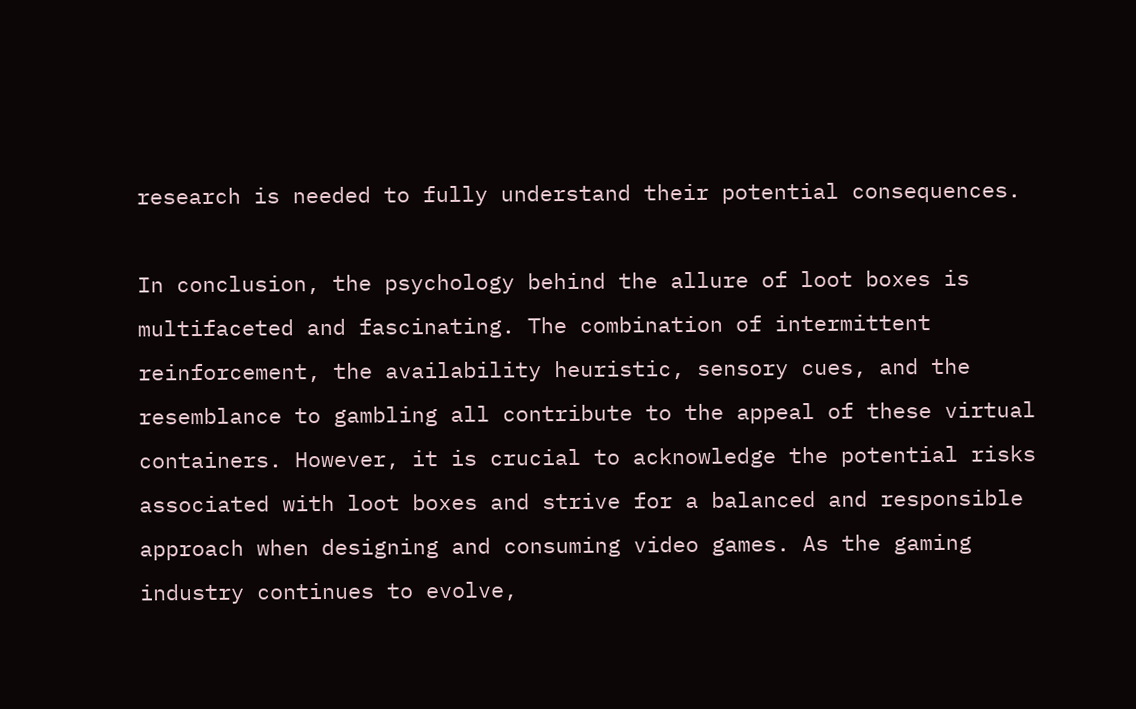research is needed to fully understand their potential consequences.

In conclusion, the psychology behind the allure of loot boxes is multifaceted and fascinating. The combination of intermittent reinforcement, the availability heuristic, sensory cues, and the resemblance to gambling all contribute to the appeal of these virtual containers. However, it is crucial to acknowledge the potential risks associated with loot boxes and strive for a balanced and responsible approach when designing and consuming video games. As the gaming industry continues to evolve,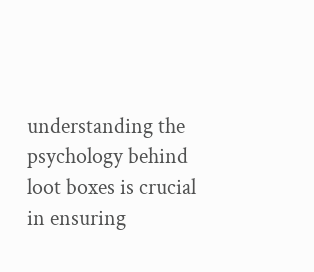understanding the psychology behind loot boxes is crucial in ensuring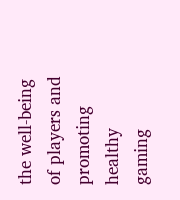the well-being of players and promoting healthy gaming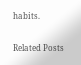habits.

Related Posts